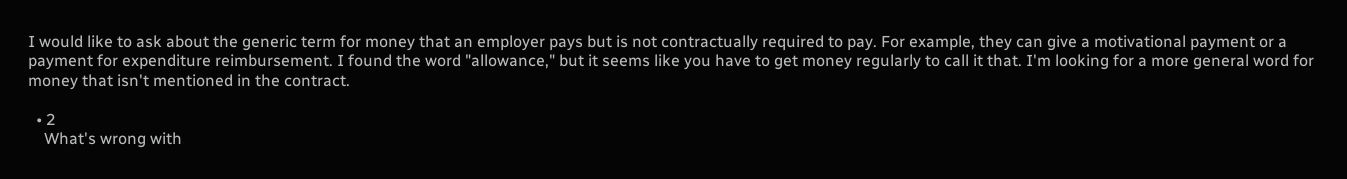I would like to ask about the generic term for money that an employer pays but is not contractually required to pay. For example, they can give a motivational payment or a payment for expenditure reimbursement. I found the word "allowance," but it seems like you have to get money regularly to call it that. I'm looking for a more general word for money that isn't mentioned in the contract.

  • 2
    What's wrong with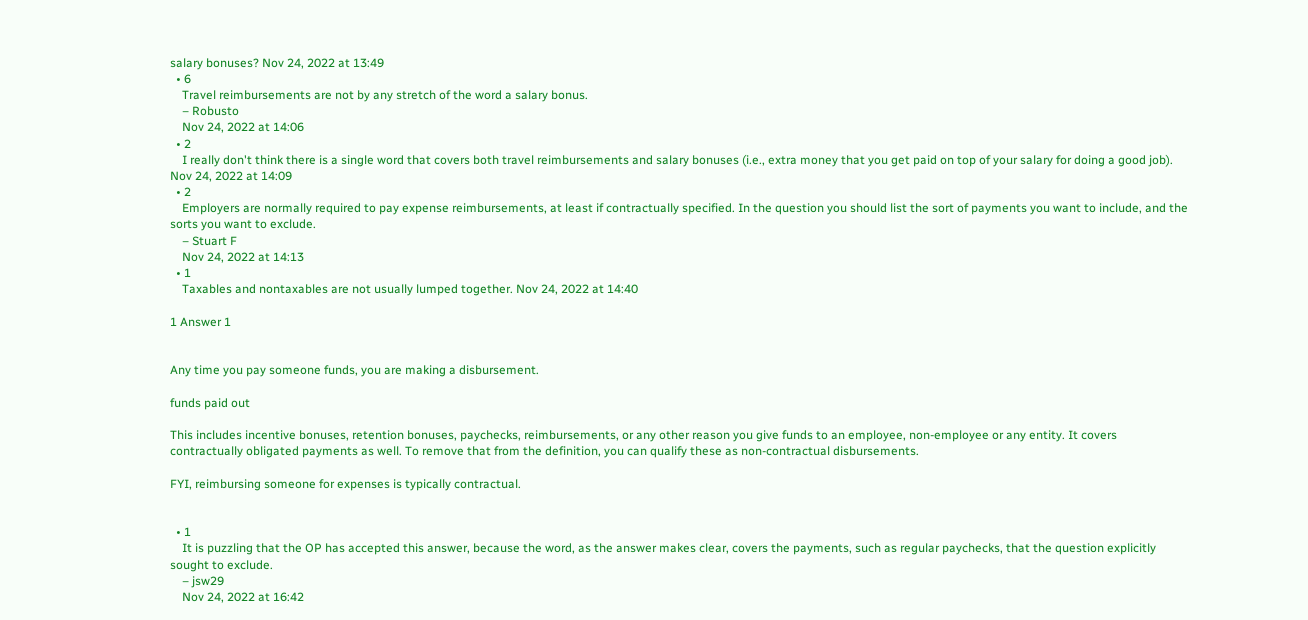salary bonuses? Nov 24, 2022 at 13:49
  • 6
    Travel reimbursements are not by any stretch of the word a salary bonus.
    – Robusto
    Nov 24, 2022 at 14:06
  • 2
    I really don't think there is a single word that covers both travel reimbursements and salary bonuses (i.e., extra money that you get paid on top of your salary for doing a good job). Nov 24, 2022 at 14:09
  • 2
    Employers are normally required to pay expense reimbursements, at least if contractually specified. In the question you should list the sort of payments you want to include, and the sorts you want to exclude.
    – Stuart F
    Nov 24, 2022 at 14:13
  • 1
    Taxables and nontaxables are not usually lumped together. Nov 24, 2022 at 14:40

1 Answer 1


Any time you pay someone funds, you are making a disbursement.

funds paid out

This includes incentive bonuses, retention bonuses, paychecks, reimbursements, or any other reason you give funds to an employee, non-employee or any entity. It covers contractually obligated payments as well. To remove that from the definition, you can qualify these as non-contractual disbursements.

FYI, reimbursing someone for expenses is typically contractual.


  • 1
    It is puzzling that the OP has accepted this answer, because the word, as the answer makes clear, covers the payments, such as regular paychecks, that the question explicitly sought to exclude.
    – jsw29
    Nov 24, 2022 at 16:42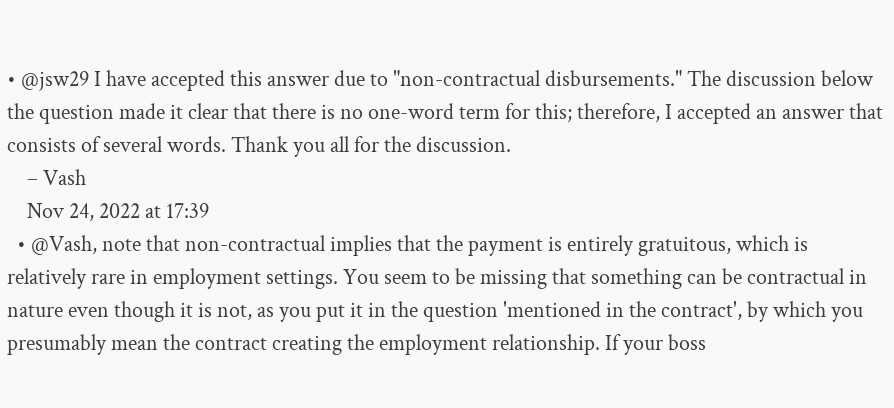• @jsw29 I have accepted this answer due to "non-contractual disbursements." The discussion below the question made it clear that there is no one-word term for this; therefore, I accepted an answer that consists of several words. Thank you all for the discussion.
    – Vash
    Nov 24, 2022 at 17:39
  • @Vash, note that non-contractual implies that the payment is entirely gratuitous, which is relatively rare in employment settings. You seem to be missing that something can be contractual in nature even though it is not, as you put it in the question 'mentioned in the contract', by which you presumably mean the contract creating the employment relationship. If your boss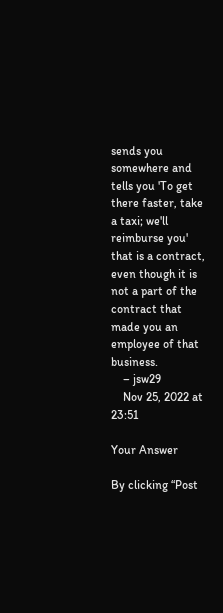sends you somewhere and tells you 'To get there faster, take a taxi; we'll reimburse you' that is a contract, even though it is not a part of the contract that made you an employee of that business.
    – jsw29
    Nov 25, 2022 at 23:51

Your Answer

By clicking “Post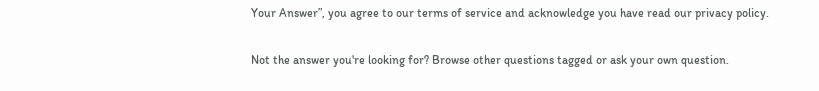Your Answer”, you agree to our terms of service and acknowledge you have read our privacy policy.

Not the answer you're looking for? Browse other questions tagged or ask your own question.